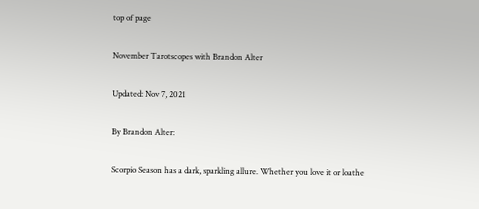top of page

November Tarotscopes with Brandon Alter

Updated: Nov 7, 2021

By Brandon Alter:

Scorpio Season has a dark, sparkling allure. Whether you love it or loathe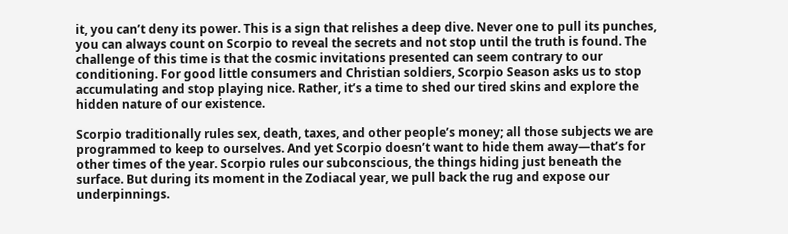it, you can’t deny its power. This is a sign that relishes a deep dive. Never one to pull its punches, you can always count on Scorpio to reveal the secrets and not stop until the truth is found. The challenge of this time is that the cosmic invitations presented can seem contrary to our conditioning. For good little consumers and Christian soldiers, Scorpio Season asks us to stop accumulating and stop playing nice. Rather, it’s a time to shed our tired skins and explore the hidden nature of our existence.

Scorpio traditionally rules sex, death, taxes, and other people’s money; all those subjects we are programmed to keep to ourselves. And yet Scorpio doesn’t want to hide them away—that’s for other times of the year. Scorpio rules our subconscious, the things hiding just beneath the surface. But during its moment in the Zodiacal year, we pull back the rug and expose our underpinnings.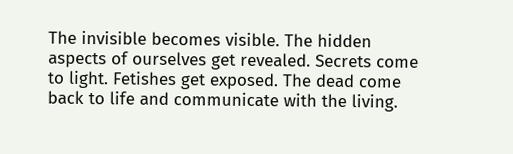The invisible becomes visible. The hidden aspects of ourselves get revealed. Secrets come to light. Fetishes get exposed. The dead come back to life and communicate with the living.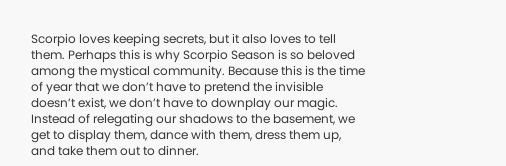Scorpio loves keeping secrets, but it also loves to tell them. Perhaps this is why Scorpio Season is so beloved among the mystical community. Because this is the time of year that we don’t have to pretend the invisible doesn’t exist, we don’t have to downplay our magic. Instead of relegating our shadows to the basement, we get to display them, dance with them, dress them up, and take them out to dinner.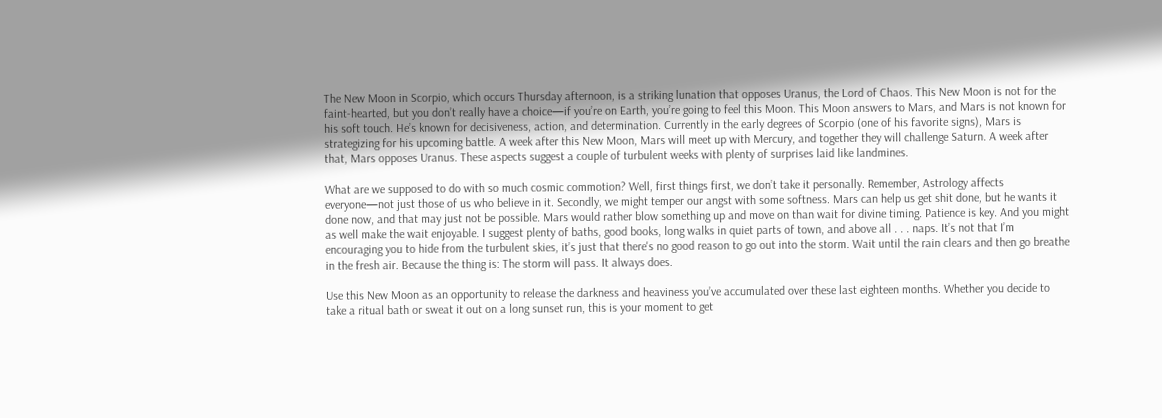The New Moon in Scorpio, which occurs Thursday afternoon, is a striking lunation that opposes Uranus, the Lord of Chaos. This New Moon is not for the faint-hearted, but you don’t really have a choice—if you’re on Earth, you’re going to feel this Moon. This Moon answers to Mars, and Mars is not known for his soft touch. He’s known for decisiveness, action, and determination. Currently in the early degrees of Scorpio (one of his favorite signs), Mars is strategizing for his upcoming battle. A week after this New Moon, Mars will meet up with Mercury, and together they will challenge Saturn. A week after that, Mars opposes Uranus. These aspects suggest a couple of turbulent weeks with plenty of surprises laid like landmines.

What are we supposed to do with so much cosmic commotion? Well, first things first, we don’t take it personally. Remember, Astrology affects everyone—not just those of us who believe in it. Secondly, we might temper our angst with some softness. Mars can help us get shit done, but he wants it done now, and that may just not be possible. Mars would rather blow something up and move on than wait for divine timing. Patience is key. And you might as well make the wait enjoyable. I suggest plenty of baths, good books, long walks in quiet parts of town, and above all . . . naps. It’s not that I’m encouraging you to hide from the turbulent skies, it’s just that there's no good reason to go out into the storm. Wait until the rain clears and then go breathe in the fresh air. Because the thing is: The storm will pass. It always does.

Use this New Moon as an opportunity to release the darkness and heaviness you’ve accumulated over these last eighteen months. Whether you decide to take a ritual bath or sweat it out on a long sunset run, this is your moment to get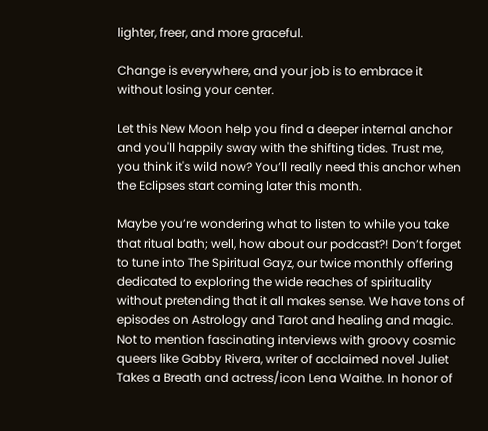lighter, freer, and more graceful.

Change is everywhere, and your job is to embrace it without losing your center.

Let this New Moon help you find a deeper internal anchor and you'll happily sway with the shifting tides. Trust me, you think it's wild now? You’ll really need this anchor when the Eclipses start coming later this month.

Maybe you’re wondering what to listen to while you take that ritual bath; well, how about our podcast?! Don’t forget to tune into The Spiritual Gayz, our twice monthly offering dedicated to exploring the wide reaches of spirituality without pretending that it all makes sense. We have tons of episodes on Astrology and Tarot and healing and magic. Not to mention fascinating interviews with groovy cosmic queers like Gabby Rivera, writer of acclaimed novel Juliet Takes a Breath and actress/icon Lena Waithe. In honor of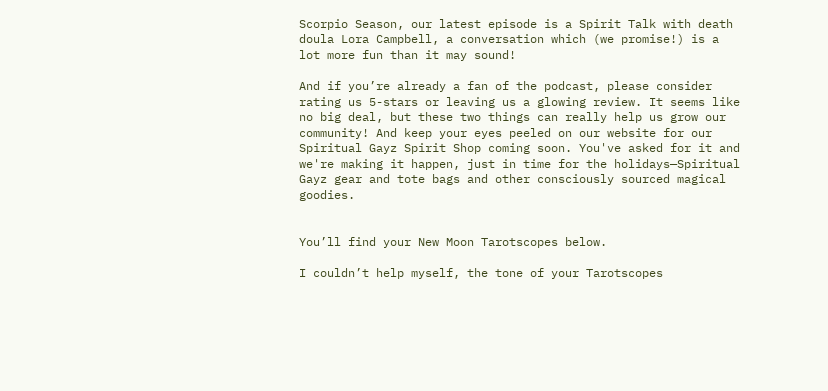Scorpio Season, our latest episode is a Spirit Talk with death doula Lora Campbell, a conversation which (we promise!) is a lot more fun than it may sound!

And if you’re already a fan of the podcast, please consider rating us 5-stars or leaving us a glowing review. It seems like no big deal, but these two things can really help us grow our community! And keep your eyes peeled on our website for our Spiritual Gayz Spirit Shop coming soon. You've asked for it and we're making it happen, just in time for the holidays—Spiritual Gayz gear and tote bags and other consciously sourced magical goodies.


You’ll find your New Moon Tarotscopes below.

I couldn’t help myself, the tone of your Tarotscopes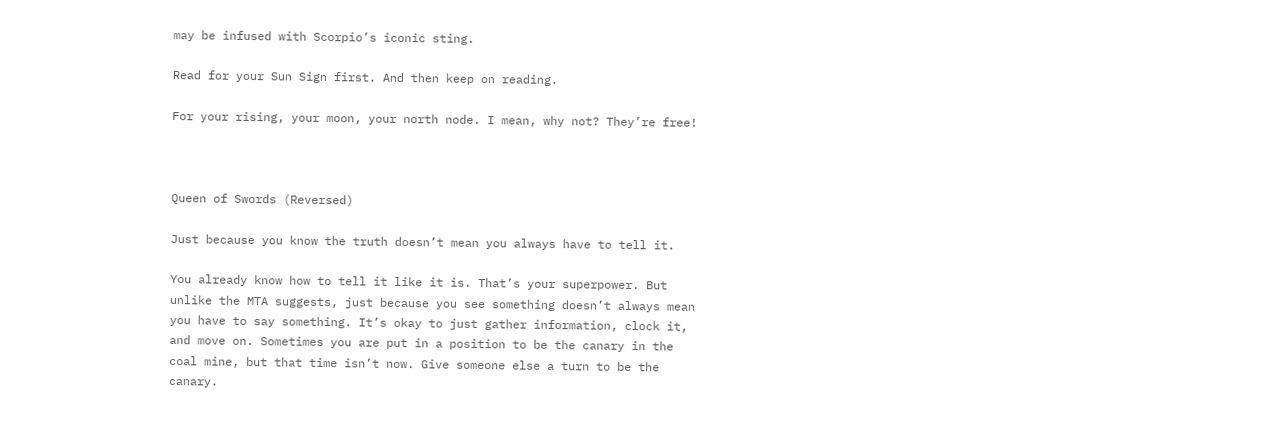may be infused with Scorpio’s iconic sting.

Read for your Sun Sign first. And then keep on reading.

For your rising, your moon, your north node. I mean, why not? They’re free!



Queen of Swords (Reversed)

Just because you know the truth doesn’t mean you always have to tell it.

You already know how to tell it like it is. That’s your superpower. But unlike the MTA suggests, just because you see something doesn’t always mean you have to say something. It’s okay to just gather information, clock it, and move on. Sometimes you are put in a position to be the canary in the coal mine, but that time isn’t now. Give someone else a turn to be the canary.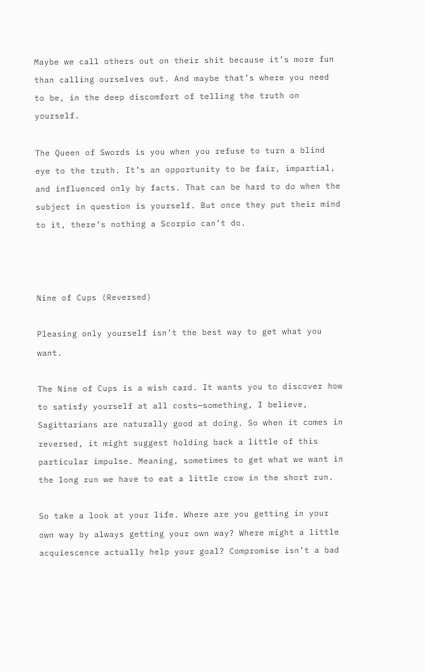Maybe we call others out on their shit because it’s more fun than calling ourselves out. And maybe that’s where you need to be, in the deep discomfort of telling the truth on yourself.

The Queen of Swords is you when you refuse to turn a blind eye to the truth. It’s an opportunity to be fair, impartial, and influenced only by facts. That can be hard to do when the subject in question is yourself. But once they put their mind to it, there’s nothing a Scorpio can’t do.



Nine of Cups (Reversed)

Pleasing only yourself isn’t the best way to get what you want.

The Nine of Cups is a wish card. It wants you to discover how to satisfy yourself at all costs—something, I believe, Sagittarians are naturally good at doing. So when it comes in reversed, it might suggest holding back a little of this particular impulse. Meaning, sometimes to get what we want in the long run we have to eat a little crow in the short run.

So take a look at your life. Where are you getting in your own way by always getting your own way? Where might a little acquiescence actually help your goal? Compromise isn’t a bad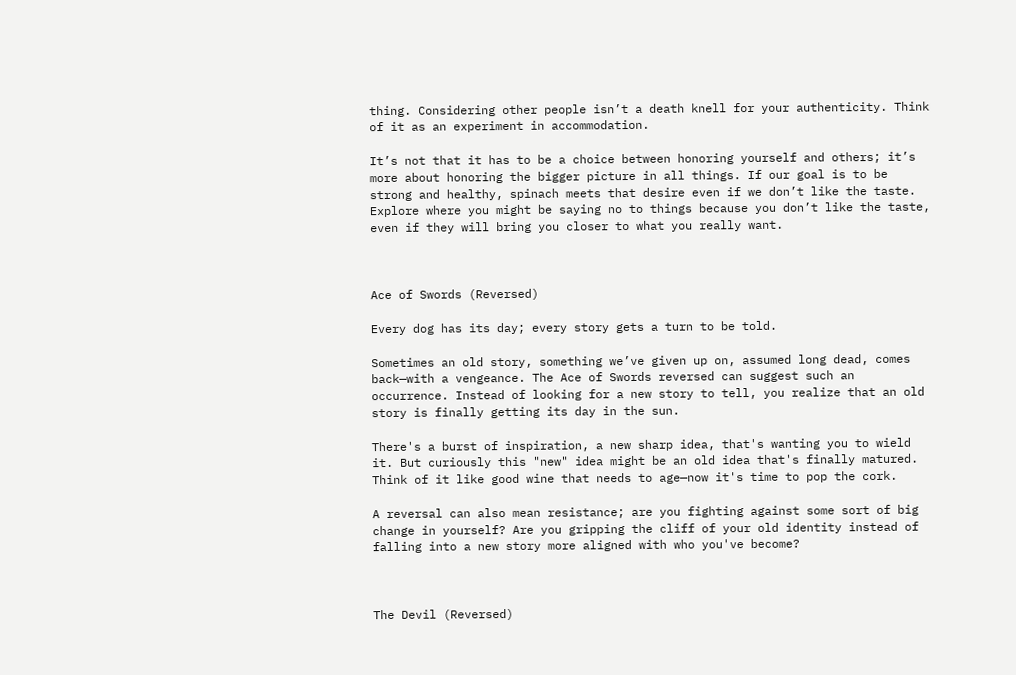thing. Considering other people isn’t a death knell for your authenticity. Think of it as an experiment in accommodation.

It’s not that it has to be a choice between honoring yourself and others; it’s more about honoring the bigger picture in all things. If our goal is to be strong and healthy, spinach meets that desire even if we don’t like the taste. Explore where you might be saying no to things because you don’t like the taste, even if they will bring you closer to what you really want.



Ace of Swords (Reversed)

Every dog has its day; every story gets a turn to be told.

Sometimes an old story, something we’ve given up on, assumed long dead, comes back—with a vengeance. The Ace of Swords reversed can suggest such an occurrence. Instead of looking for a new story to tell, you realize that an old story is finally getting its day in the sun.

There's a burst of inspiration, a new sharp idea, that's wanting you to wield it. But curiously this "new" idea might be an old idea that's finally matured. Think of it like good wine that needs to age—now it's time to pop the cork.

A reversal can also mean resistance; are you fighting against some sort of big change in yourself? Are you gripping the cliff of your old identity instead of falling into a new story more aligned with who you've become?



The Devil (Reversed)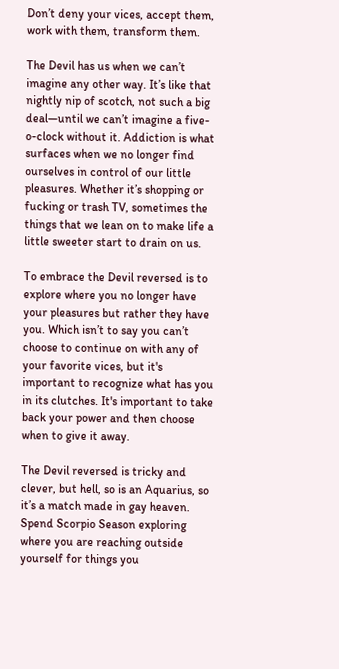Don’t deny your vices, accept them, work with them, transform them.

The Devil has us when we can’t imagine any other way. It’s like that nightly nip of scotch, not such a big deal—until we can’t imagine a five-o-clock without it. Addiction is what surfaces when we no longer find ourselves in control of our little pleasures. Whether it’s shopping or fucking or trash TV, sometimes the things that we lean on to make life a little sweeter start to drain on us.

To embrace the Devil reversed is to explore where you no longer have your pleasures but rather they have you. Which isn’t to say you can’t choose to continue on with any of your favorite vices, but it's important to recognize what has you in its clutches. It's important to take back your power and then choose when to give it away.

The Devil reversed is tricky and clever, but hell, so is an Aquarius, so it’s a match made in gay heaven. Spend Scorpio Season exploring where you are reaching outside yourself for things you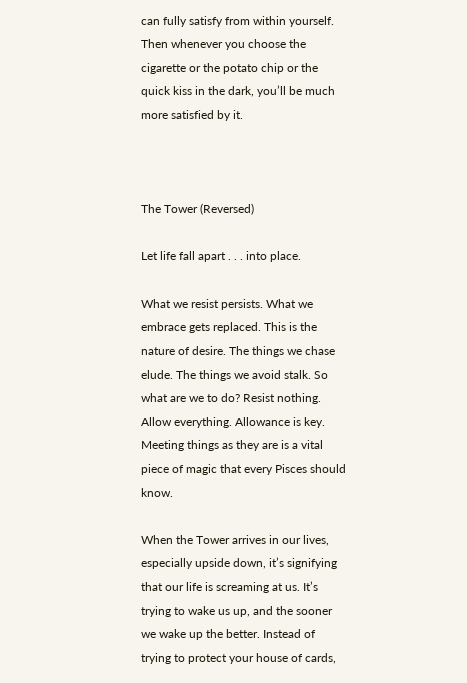can fully satisfy from within yourself. Then whenever you choose the cigarette or the potato chip or the quick kiss in the dark, you’ll be much more satisfied by it.



The Tower (Reversed)

Let life fall apart . . . into place.

What we resist persists. What we embrace gets replaced. This is the nature of desire. The things we chase elude. The things we avoid stalk. So what are we to do? Resist nothing. Allow everything. Allowance is key. Meeting things as they are is a vital piece of magic that every Pisces should know.

When the Tower arrives in our lives, especially upside down, it’s signifying that our life is screaming at us. It’s trying to wake us up, and the sooner we wake up the better. Instead of trying to protect your house of cards,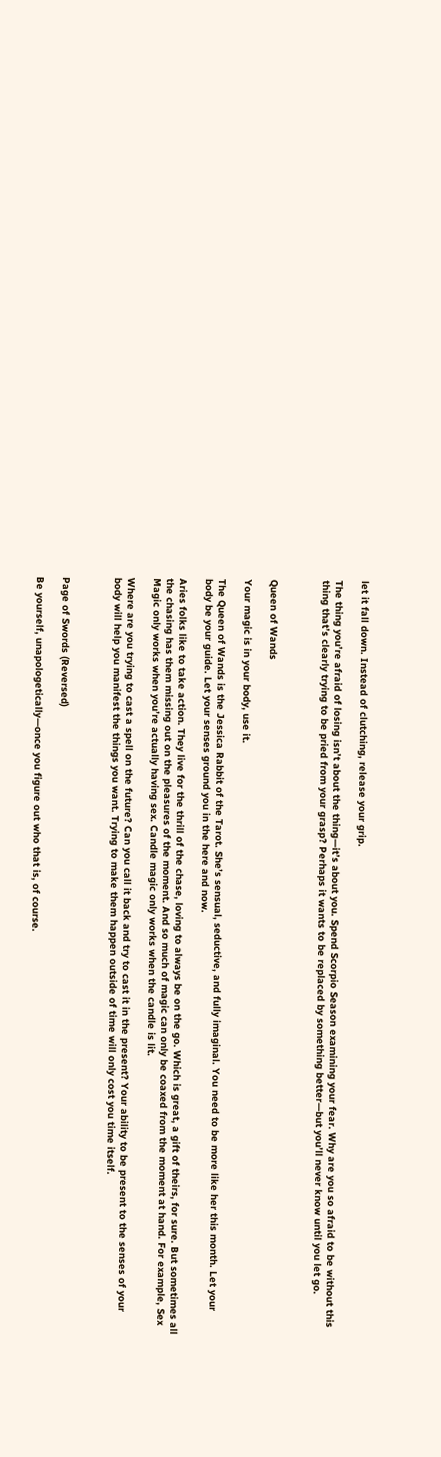let it fall down. Instead of clutching, release your grip.

The thing you’re afraid of losing isn’t about the thing—it’s about you. Spend Scorpio Season examining your fear. Why are you so afraid to be without this thing that’s clearly trying to be pried from your grasp? Perhaps it wants to be replaced by something better—but you’ll never know until you let go.



Queen of Wands

Your magic is in your body, use it.

The Queen of Wands is the Jessica Rabbit of the Tarot. She’s sensual, seductive, and fully imaginal. You need to be more like her this month. Let your body be your guide. Let your senses ground you in the here and now.

Aries folks like to take action. They live for the thrill of the chase, loving to always be on the go. Which is great, a gift of theirs, for sure. But sometimes all the chasing has them missing out on the pleasures of the moment. And so much of magic can only be coaxed from the moment at hand. For example, Sex Magic only works when you’re actually having sex. Candle magic only works when the candle is lit.

Where are you trying to cast a spell on the future? Can you call it back and try to cast it in the present? Your ability to be present to the senses of your body will help you manifest the things you want. Trying to make them happen outside of time will only cost you time itself.



Page of Swords (Reversed)

Be yourself, unapologetically—once you figure out who that is, of course.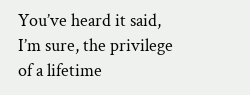You’ve heard it said, I’m sure, the privilege of a lifetime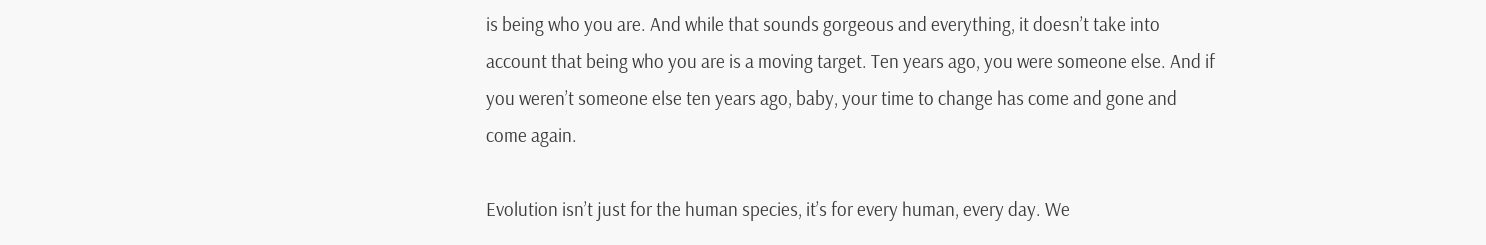is being who you are. And while that sounds gorgeous and everything, it doesn’t take into account that being who you are is a moving target. Ten years ago, you were someone else. And if you weren’t someone else ten years ago, baby, your time to change has come and gone and come again.

Evolution isn’t just for the human species, it’s for every human, every day. We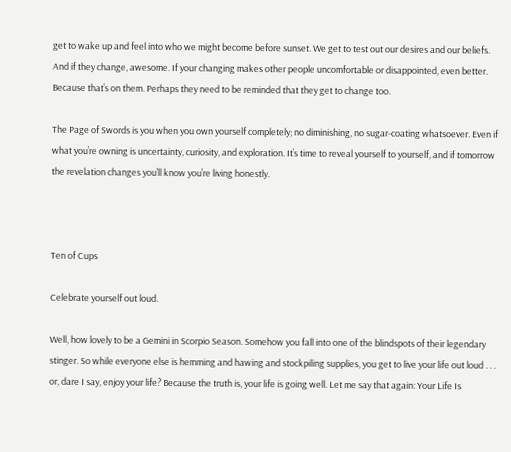get to wake up and feel into who we might become before sunset. We get to test out our desires and our beliefs. And if they change, awesome. If your changing makes other people uncomfortable or disappointed, even better. Because that’s on them. Perhaps they need to be reminded that they get to change too.

The Page of Swords is you when you own yourself completely; no diminishing, no sugar-coating whatsoever. Even if what you’re owning is uncertainty, curiosity, and exploration. It’s time to reveal yourself to yourself, and if tomorrow the revelation changes you’ll know you’re living honestly.



Ten of Cups

Celebrate yourself out loud.

Well, how lovely to be a Gemini in Scorpio Season. Somehow you fall into one of the blindspots of their legendary stinger. So while everyone else is hemming and hawing and stockpiling supplies, you get to live your life out loud . . . or, dare I say, enjoy your life? Because the truth is, your life is going well. Let me say that again: Your Life Is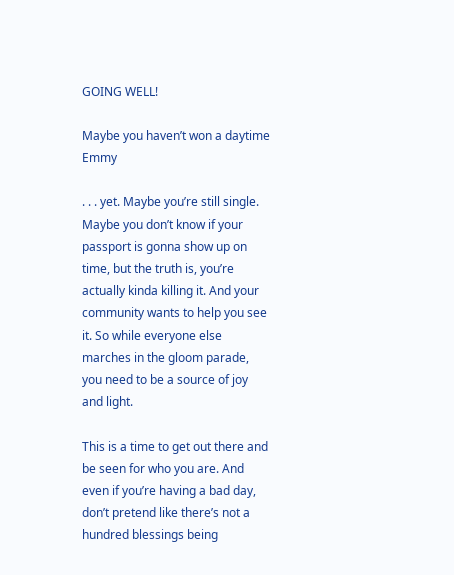GOING WELL!

Maybe you haven’t won a daytime Emmy

. . . yet. Maybe you’re still single. Maybe you don’t know if your passport is gonna show up on time, but the truth is, you’re actually kinda killing it. And your community wants to help you see it. So while everyone else marches in the gloom parade, you need to be a source of joy and light.

This is a time to get out there and be seen for who you are. And even if you’re having a bad day, don’t pretend like there’s not a hundred blessings being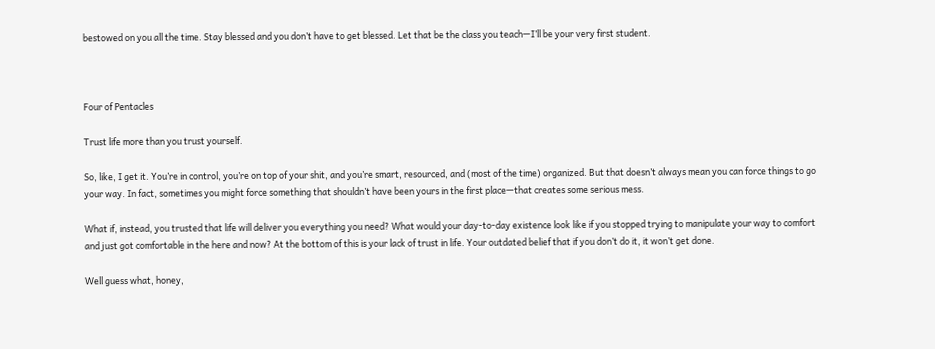bestowed on you all the time. Stay blessed and you don’t have to get blessed. Let that be the class you teach—I’ll be your very first student.



Four of Pentacles

Trust life more than you trust yourself.

So, like, I get it. You’re in control, you’re on top of your shit, and you’re smart, resourced, and (most of the time) organized. But that doesn’t always mean you can force things to go your way. In fact, sometimes you might force something that shouldn’t have been yours in the first place—that creates some serious mess.

What if, instead, you trusted that life will deliver you everything you need? What would your day-to-day existence look like if you stopped trying to manipulate your way to comfort and just got comfortable in the here and now? At the bottom of this is your lack of trust in life. Your outdated belief that if you don’t do it, it won’t get done.

Well guess what, honey,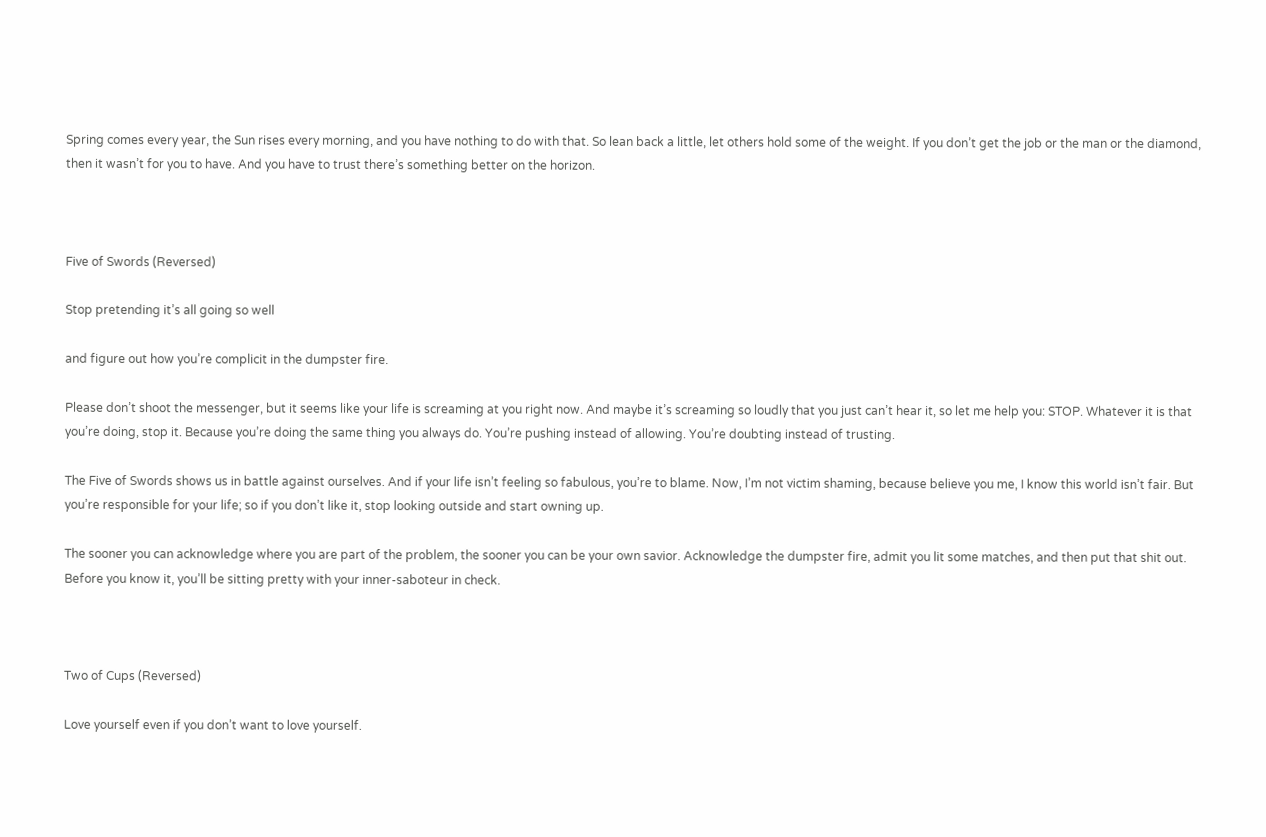Spring comes every year, the Sun rises every morning, and you have nothing to do with that. So lean back a little, let others hold some of the weight. If you don’t get the job or the man or the diamond, then it wasn’t for you to have. And you have to trust there’s something better on the horizon.



Five of Swords (Reversed)

Stop pretending it’s all going so well

and figure out how you’re complicit in the dumpster fire.

Please don’t shoot the messenger, but it seems like your life is screaming at you right now. And maybe it’s screaming so loudly that you just can’t hear it, so let me help you: STOP. Whatever it is that you’re doing, stop it. Because you’re doing the same thing you always do. You’re pushing instead of allowing. You’re doubting instead of trusting.

The Five of Swords shows us in battle against ourselves. And if your life isn’t feeling so fabulous, you’re to blame. Now, I’m not victim shaming, because believe you me, I know this world isn’t fair. But you’re responsible for your life; so if you don’t like it, stop looking outside and start owning up.

The sooner you can acknowledge where you are part of the problem, the sooner you can be your own savior. Acknowledge the dumpster fire, admit you lit some matches, and then put that shit out. Before you know it, you’ll be sitting pretty with your inner-saboteur in check.



Two of Cups (Reversed)

Love yourself even if you don’t want to love yourself.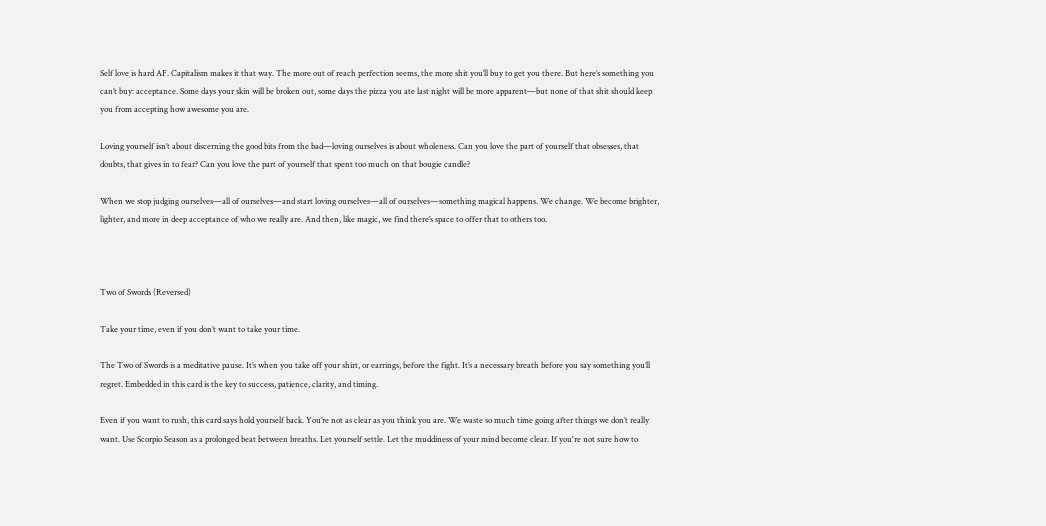Self love is hard AF. Capitalism makes it that way. The more out of reach perfection seems, the more shit you’ll buy to get you there. But here’s something you can’t buy: acceptance. Some days your skin will be broken out, some days the pizza you ate last night will be more apparent—but none of that shit should keep you from accepting how awesome you are.

Loving yourself isn’t about discerning the good bits from the bad—loving ourselves is about wholeness. Can you love the part of yourself that obsesses, that doubts, that gives in to fear? Can you love the part of yourself that spent too much on that bougie candle?

When we stop judging ourselves—all of ourselves—and start loving ourselves—all of ourselves—something magical happens. We change. We become brighter, lighter, and more in deep acceptance of who we really are. And then, like magic, we find there’s space to offer that to others too.



Two of Swords (Reversed)

Take your time, even if you don’t want to take your time.

The Two of Swords is a meditative pause. It’s when you take off your shirt, or earrings, before the fight. It’s a necessary breath before you say something you’ll regret. Embedded in this card is the key to success, patience, clarity, and timing.

Even if you want to rush, this card says hold yourself back. You’re not as clear as you think you are. We waste so much time going after things we don’t really want. Use Scorpio Season as a prolonged beat between breaths. Let yourself settle. Let the muddiness of your mind become clear. If you're not sure how to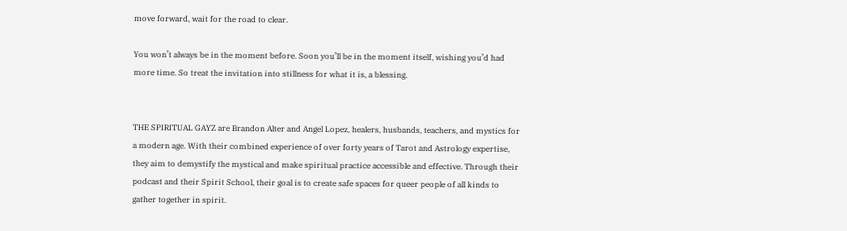move forward, wait for the road to clear.

You won’t always be in the moment before. Soon you’ll be in the moment itself, wishing you’d had more time. So treat the invitation into stillness for what it is, a blessing.


THE SPIRITUAL GAYZ are Brandon Alter and Angel Lopez, healers, husbands, teachers, and mystics for a modern age. With their combined experience of over forty years of Tarot and Astrology expertise, they aim to demystify the mystical and make spiritual practice accessible and effective. Through their podcast and their Spirit School, their goal is to create safe spaces for queer people of all kinds to gather together in spirit.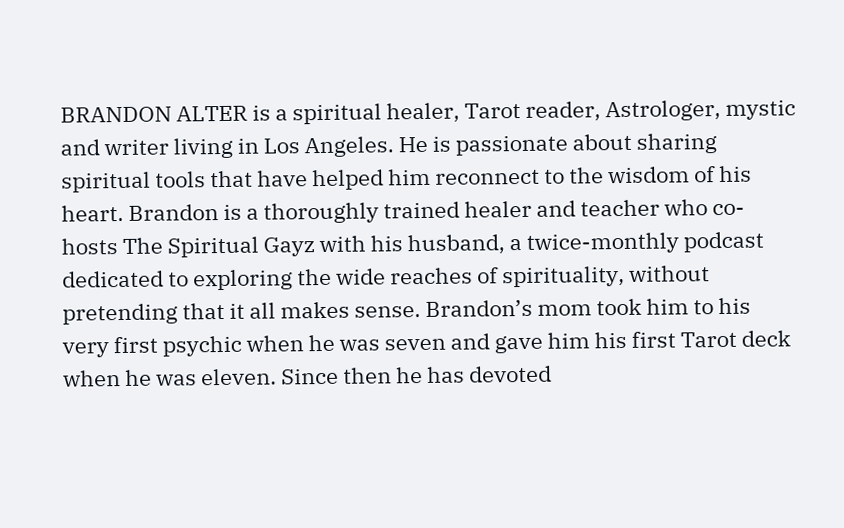BRANDON ALTER is a spiritual healer, Tarot reader, Astrologer, mystic and writer living in Los Angeles. He is passionate about sharing spiritual tools that have helped him reconnect to the wisdom of his heart. Brandon is a thoroughly trained healer and teacher who co-hosts The Spiritual Gayz with his husband, a twice-monthly podcast dedicated to exploring the wide reaches of spirituality, without pretending that it all makes sense. Brandon’s mom took him to his very first psychic when he was seven and gave him his first Tarot deck when he was eleven. Since then he has devoted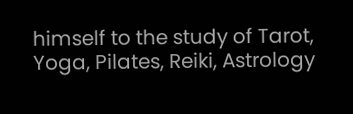himself to the study of Tarot, Yoga, Pilates, Reiki, Astrology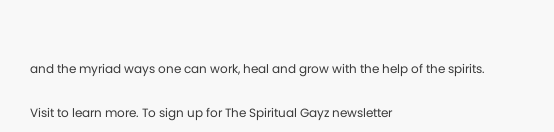and the myriad ways one can work, heal and grow with the help of the spirits.

Visit to learn more. To sign up for The Spiritual Gayz newsletter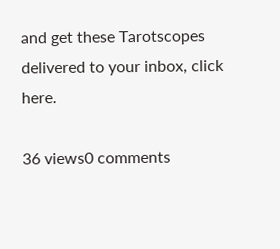and get these Tarotscopes delivered to your inbox, click here.

36 views0 comments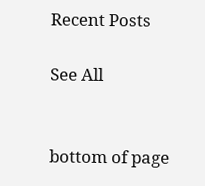Recent Posts

See All


bottom of page